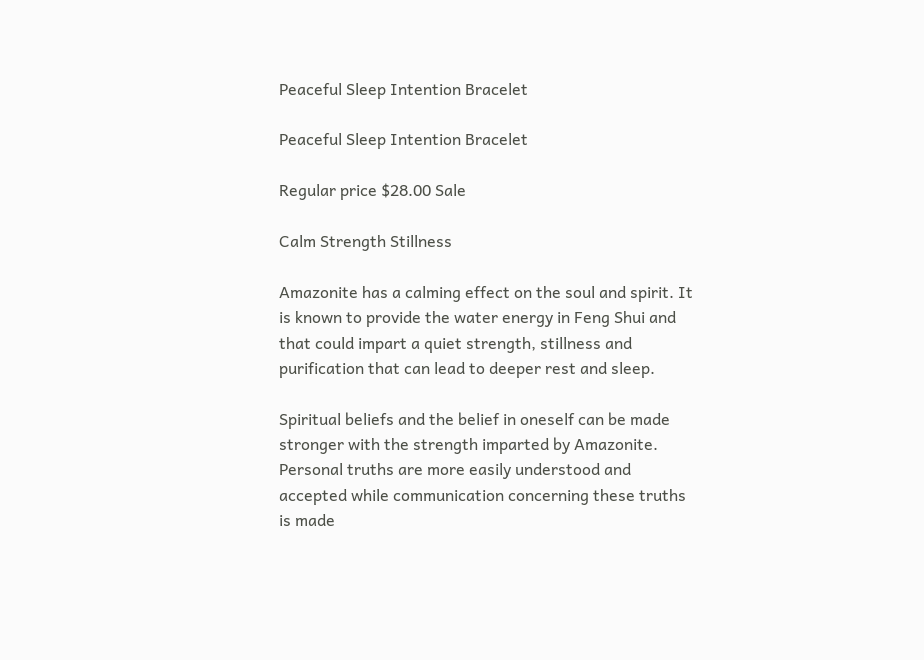Peaceful Sleep Intention Bracelet

Peaceful Sleep Intention Bracelet

Regular price $28.00 Sale

Calm Strength Stillness

Amazonite has a calming effect on the soul and spirit. It is known to provide the water energy in Feng Shui and that could impart a quiet strength, stillness and purification that can lead to deeper rest and sleep.

Spiritual beliefs and the belief in oneself can be made stronger with the strength imparted by Amazonite. Personal truths are more easily understood and accepted while communication concerning these truths is made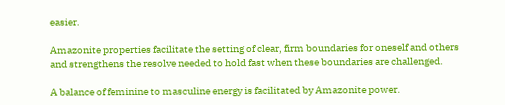easier.

Amazonite properties facilitate the setting of clear, firm boundaries for oneself and others and strengthens the resolve needed to hold fast when these boundaries are challenged.

A balance of feminine to masculine energy is facilitated by Amazonite power.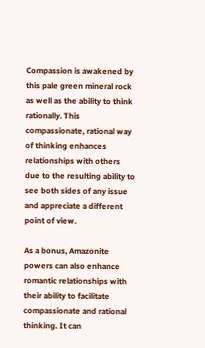Compassion is awakened by this pale green mineral rock as well as the ability to think rationally. This compassionate, rational way of thinking enhances relationships with others due to the resulting ability to see both sides of any issue and appreciate a different point of view.

As a bonus, Amazonite powers can also enhance romantic relationships with their ability to facilitate compassionate and rational thinking. It can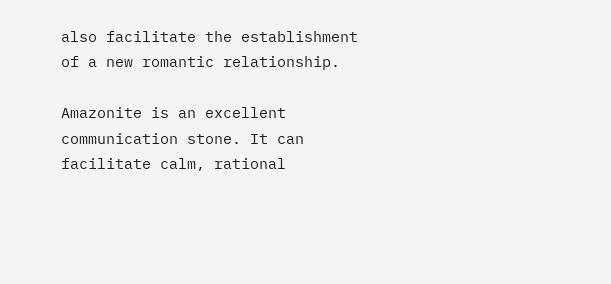also facilitate the establishment of a new romantic relationship.

Amazonite is an excellent communication stone. It can facilitate calm, rational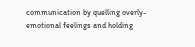communication by quelling overly-emotional feelings and holding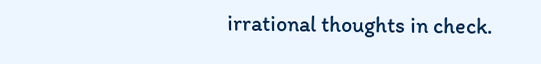irrational thoughts in check.